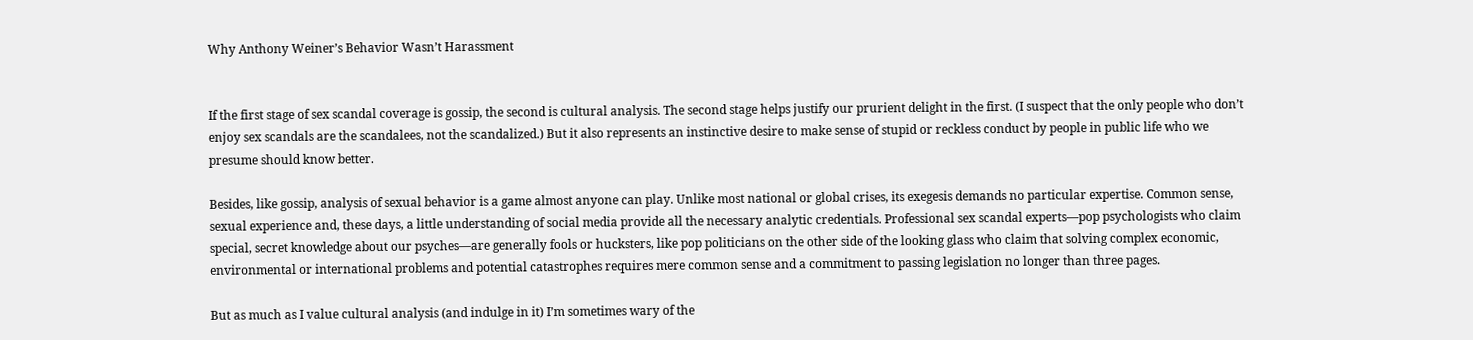Why Anthony Weiner’s Behavior Wasn’t Harassment


If the first stage of sex scandal coverage is gossip, the second is cultural analysis. The second stage helps justify our prurient delight in the first. (I suspect that the only people who don’t enjoy sex scandals are the scandalees, not the scandalized.) But it also represents an instinctive desire to make sense of stupid or reckless conduct by people in public life who we presume should know better.

Besides, like gossip, analysis of sexual behavior is a game almost anyone can play. Unlike most national or global crises, its exegesis demands no particular expertise. Common sense, sexual experience and, these days, a little understanding of social media provide all the necessary analytic credentials. Professional sex scandal experts—pop psychologists who claim special, secret knowledge about our psyches—are generally fools or hucksters, like pop politicians on the other side of the looking glass who claim that solving complex economic, environmental or international problems and potential catastrophes requires mere common sense and a commitment to passing legislation no longer than three pages.

But as much as I value cultural analysis (and indulge in it) I’m sometimes wary of the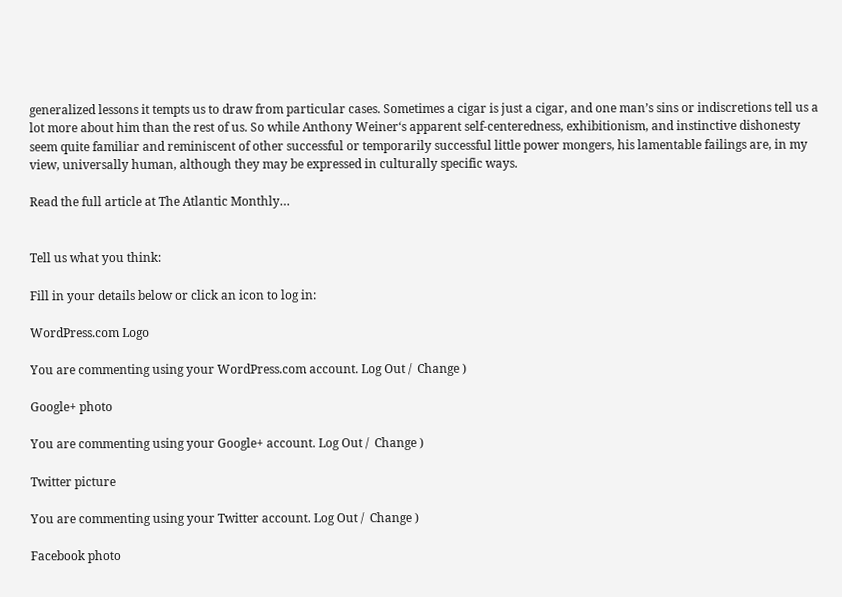generalized lessons it tempts us to draw from particular cases. Sometimes a cigar is just a cigar, and one man’s sins or indiscretions tell us a lot more about him than the rest of us. So while Anthony Weiner‘s apparent self-centeredness, exhibitionism, and instinctive dishonesty seem quite familiar and reminiscent of other successful or temporarily successful little power mongers, his lamentable failings are, in my view, universally human, although they may be expressed in culturally specific ways.

Read the full article at The Atlantic Monthly…


Tell us what you think:

Fill in your details below or click an icon to log in:

WordPress.com Logo

You are commenting using your WordPress.com account. Log Out /  Change )

Google+ photo

You are commenting using your Google+ account. Log Out /  Change )

Twitter picture

You are commenting using your Twitter account. Log Out /  Change )

Facebook photo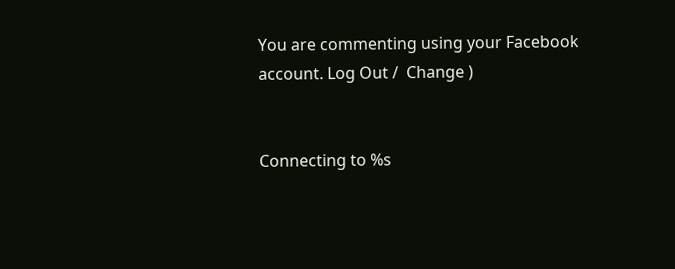You are commenting using your Facebook account. Log Out /  Change )


Connecting to %s